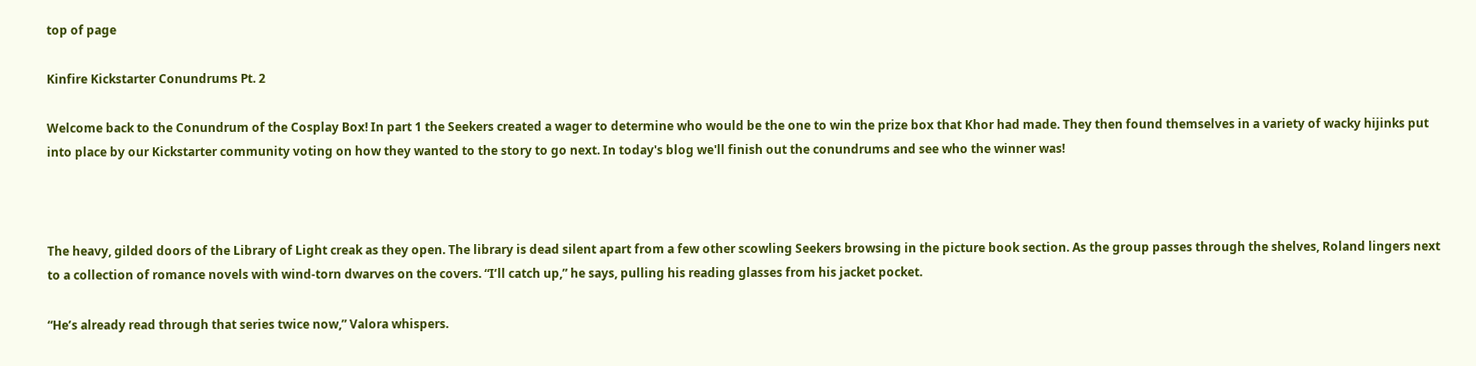top of page

Kinfire Kickstarter Conundrums Pt. 2

Welcome back to the Conundrum of the Cosplay Box! In part 1 the Seekers created a wager to determine who would be the one to win the prize box that Khor had made. They then found themselves in a variety of wacky hijinks put into place by our Kickstarter community voting on how they wanted to the story to go next. In today's blog we'll finish out the conundrums and see who the winner was!



The heavy, gilded doors of the Library of Light creak as they open. The library is dead silent apart from a few other scowling Seekers browsing in the picture book section. As the group passes through the shelves, Roland lingers next to a collection of romance novels with wind-torn dwarves on the covers. “I’ll catch up,” he says, pulling his reading glasses from his jacket pocket.

“He’s already read through that series twice now,” Valora whispers.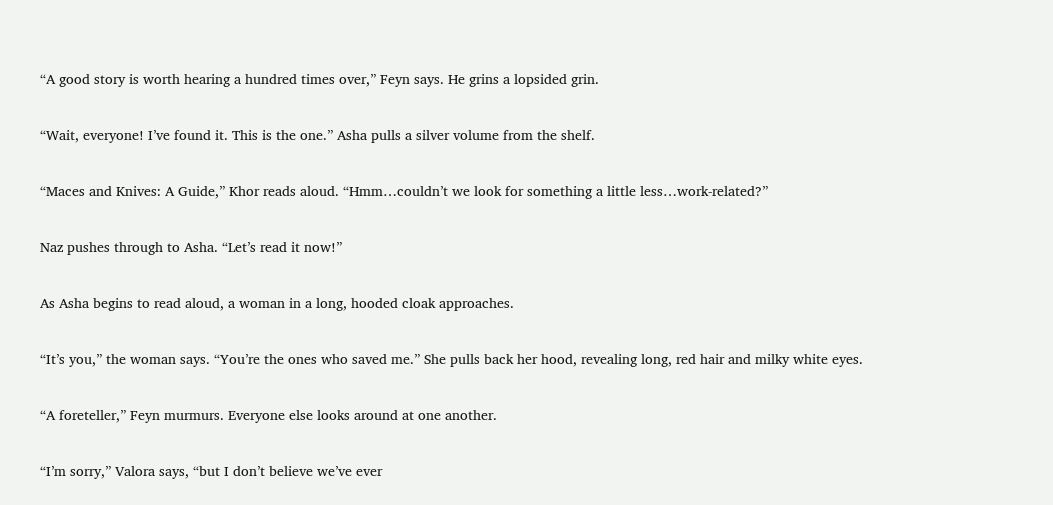“A good story is worth hearing a hundred times over,” Feyn says. He grins a lopsided grin.

“Wait, everyone! I’ve found it. This is the one.” Asha pulls a silver volume from the shelf.

“Maces and Knives: A Guide,” Khor reads aloud. “Hmm…couldn’t we look for something a little less…work-related?”

Naz pushes through to Asha. “Let’s read it now!”

As Asha begins to read aloud, a woman in a long, hooded cloak approaches.

“It’s you,” the woman says. “You’re the ones who saved me.” She pulls back her hood, revealing long, red hair and milky white eyes.

“A foreteller,” Feyn murmurs. Everyone else looks around at one another.

“I’m sorry,” Valora says, “but I don’t believe we’ve ever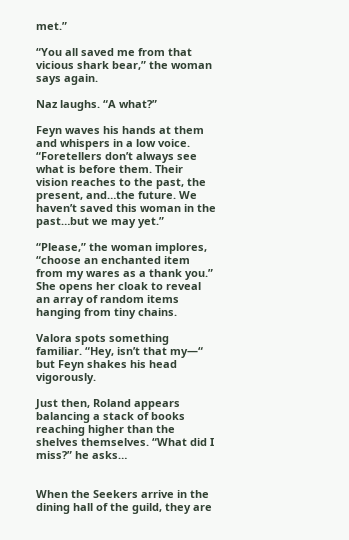met.”

“You all saved me from that vicious shark bear,” the woman says again.

Naz laughs. “A what?”

Feyn waves his hands at them and whispers in a low voice. “Foretellers don’t always see what is before them. Their vision reaches to the past, the present, and…the future. We haven’t saved this woman in the past…but we may yet.”

“Please,” the woman implores, “choose an enchanted item from my wares as a thank you.” She opens her cloak to reveal an array of random items hanging from tiny chains.

Valora spots something familiar. “Hey, isn’t that my—“ but Feyn shakes his head vigorously.

Just then, Roland appears balancing a stack of books reaching higher than the shelves themselves. “What did I miss?” he asks…


When the Seekers arrive in the dining hall of the guild, they are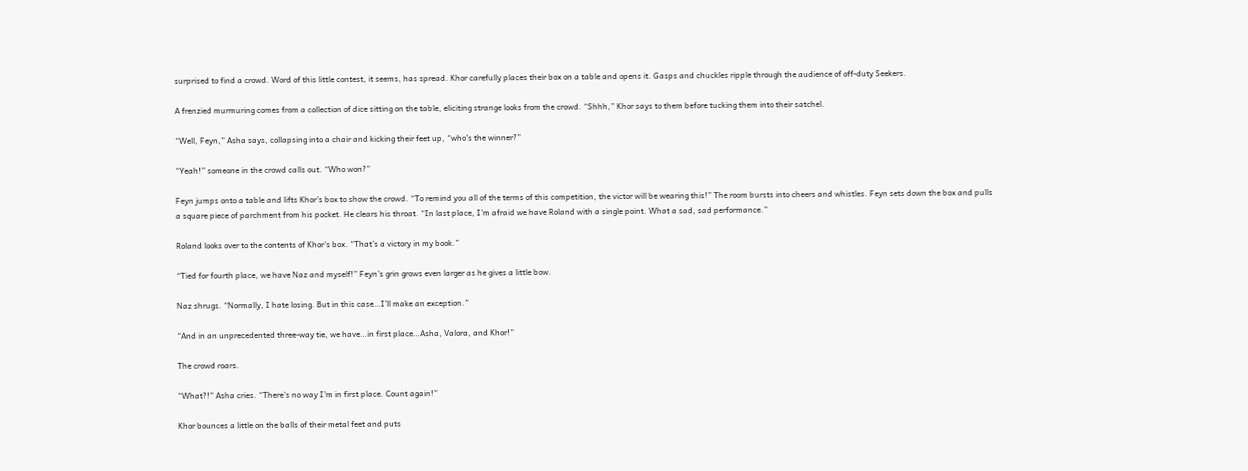surprised to find a crowd. Word of this little contest, it seems, has spread. Khor carefully places their box on a table and opens it. Gasps and chuckles ripple through the audience of off-duty Seekers.

A frenzied murmuring comes from a collection of dice sitting on the table, eliciting strange looks from the crowd. “Shhh,” Khor says to them before tucking them into their satchel.

“Well, Feyn,” Asha says, collapsing into a chair and kicking their feet up, “who’s the winner?”

“Yeah!” someone in the crowd calls out. “Who won?”

Feyn jumps onto a table and lifts Khor’s box to show the crowd. “To remind you all of the terms of this competition, the victor will be wearing this!” The room bursts into cheers and whistles. Feyn sets down the box and pulls a square piece of parchment from his pocket. He clears his throat. “In last place, I’m afraid we have Roland with a single point. What a sad, sad performance.”

Roland looks over to the contents of Khor’s box. “That’s a victory in my book.”

“Tied for fourth place, we have Naz and myself!” Feyn’s grin grows even larger as he gives a little bow.

Naz shrugs. “Normally, I hate losing. But in this case…I’ll make an exception.”

“And in an unprecedented three-way tie, we have…in first place…Asha, Valora, and Khor!”

The crowd roars.

“What?!” Asha cries. “There’s no way I’m in first place. Count again!”

Khor bounces a little on the balls of their metal feet and puts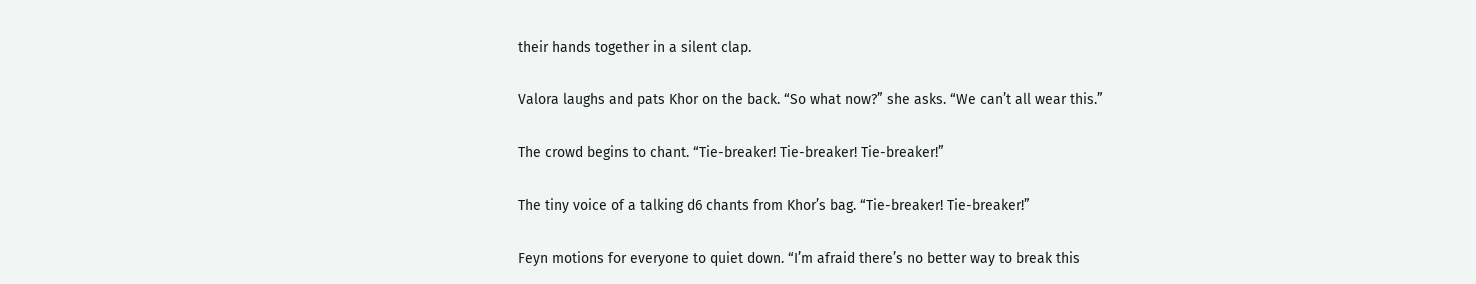their hands together in a silent clap.

Valora laughs and pats Khor on the back. “So what now?” she asks. “We can’t all wear this.”

The crowd begins to chant. “Tie-breaker! Tie-breaker! Tie-breaker!”

The tiny voice of a talking d6 chants from Khor’s bag. “Tie-breaker! Tie-breaker!”

Feyn motions for everyone to quiet down. “I’m afraid there’s no better way to break this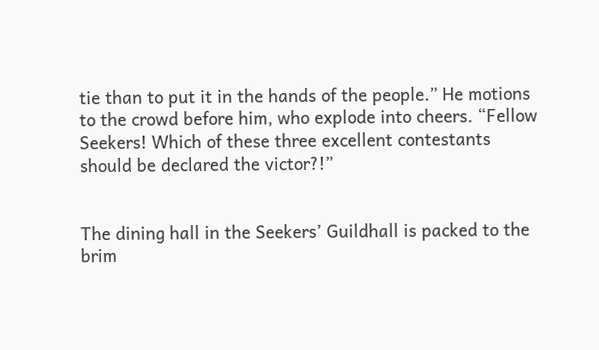tie than to put it in the hands of the people.” He motions to the crowd before him, who explode into cheers. “Fellow Seekers! Which of these three excellent contestants should be declared the victor?!”


The dining hall in the Seekers’ Guildhall is packed to the brim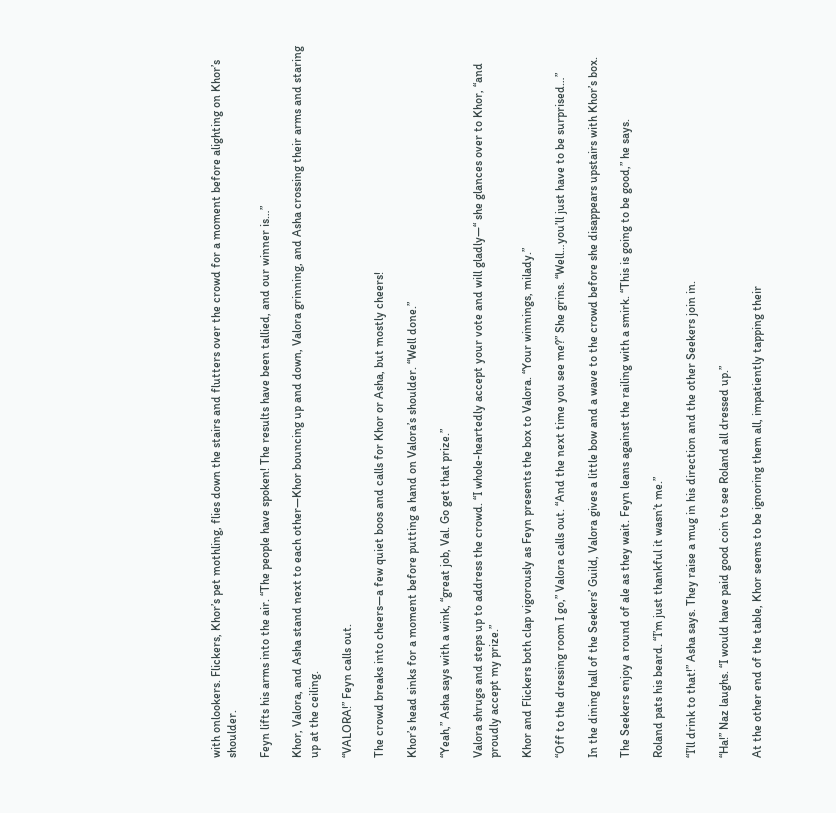with onlookers. Flickers, Khor’s pet mothling, flies down the stairs and flutters over the crowd for a moment before alighting on Khor’s shoulder.

Feyn lifts his arms into the air. “The people have spoken! The results have been tallied, and our winner is…”

Khor, Valora, and Asha stand next to each other—Khor bouncing up and down, Valora grinning, and Asha crossing their arms and staring up at the ceiling.

“VALORA!” Feyn calls out.

The crowd breaks into cheers—a few quiet boos and calls for Khor or Asha, but mostly cheers!

Khor’s head sinks for a moment before putting a hand on Valora’s shoulder. “Well done.”

“Yeah,” Asha says with a wink, “great job, Val. Go get that prize.”

Valora shrugs and steps up to address the crowd. “I whole-heartedly accept your vote and will gladly—“ she glances over to Khor, “and proudly accept my prize.”

Khor and Flickers both clap vigorously as Feyn presents the box to Valora. “Your winnings, milady.”

“Off to the dressing room I go,” Valora calls out. “And the next time you see me?” She grins. “Well…you’ll just have to be surprised…”

In the dining hall of the Seekers’ Guild, Valora gives a little bow and a wave to the crowd before she disappears upstairs with Khor’s box.

The Seekers enjoy a round of ale as they wait. Feyn leans against the railing with a smirk. “This is going to be good,” he says.

Roland pats his beard. “I’m just thankful it wasn’t me.”

“I’ll drink to that!” Asha says. They raise a mug in his direction and the other Seekers join in.

“Ha!” Naz laughs. “I would have paid good coin to see Roland all dressed up.”

At the other end of the table, Khor seems to be ignoring them all, impatiently tapping their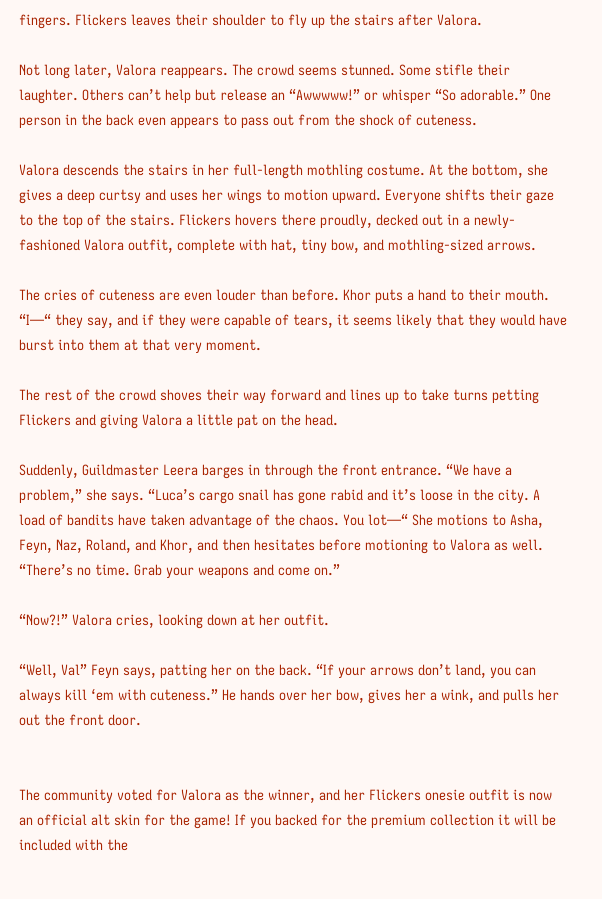fingers. Flickers leaves their shoulder to fly up the stairs after Valora.

Not long later, Valora reappears. The crowd seems stunned. Some stifle their laughter. Others can’t help but release an “Awwwww!” or whisper “So adorable.” One person in the back even appears to pass out from the shock of cuteness.

Valora descends the stairs in her full-length mothling costume. At the bottom, she gives a deep curtsy and uses her wings to motion upward. Everyone shifts their gaze to the top of the stairs. Flickers hovers there proudly, decked out in a newly-fashioned Valora outfit, complete with hat, tiny bow, and mothling-sized arrows.

The cries of cuteness are even louder than before. Khor puts a hand to their mouth. “I—“ they say, and if they were capable of tears, it seems likely that they would have burst into them at that very moment.

The rest of the crowd shoves their way forward and lines up to take turns petting Flickers and giving Valora a little pat on the head.

Suddenly, Guildmaster Leera barges in through the front entrance. “We have a problem,” she says. “Luca’s cargo snail has gone rabid and it’s loose in the city. A load of bandits have taken advantage of the chaos. You lot—“ She motions to Asha, Feyn, Naz, Roland, and Khor, and then hesitates before motioning to Valora as well. “There’s no time. Grab your weapons and come on.”

“Now?!” Valora cries, looking down at her outfit.

“Well, Val” Feyn says, patting her on the back. “If your arrows don’t land, you can always kill ‘em with cuteness.” He hands over her bow, gives her a wink, and pulls her out the front door.


The community voted for Valora as the winner, and her Flickers onesie outfit is now an official alt skin for the game! If you backed for the premium collection it will be included with the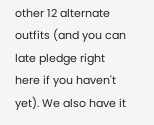other 12 alternate outfits (and you can late pledge right here if you haven't yet). We also have it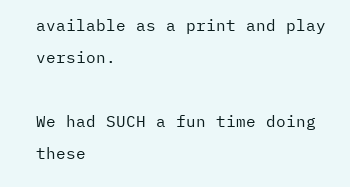available as a print and play version.

We had SUCH a fun time doing these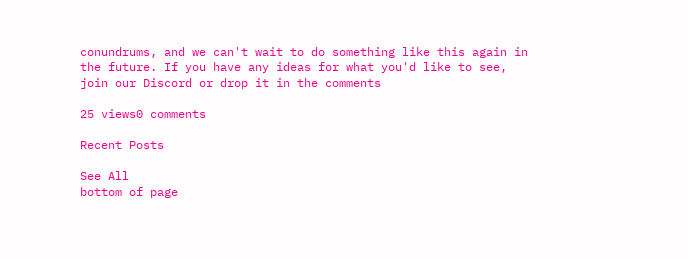conundrums, and we can't wait to do something like this again in the future. If you have any ideas for what you'd like to see, join our Discord or drop it in the comments

25 views0 comments

Recent Posts

See All
bottom of page